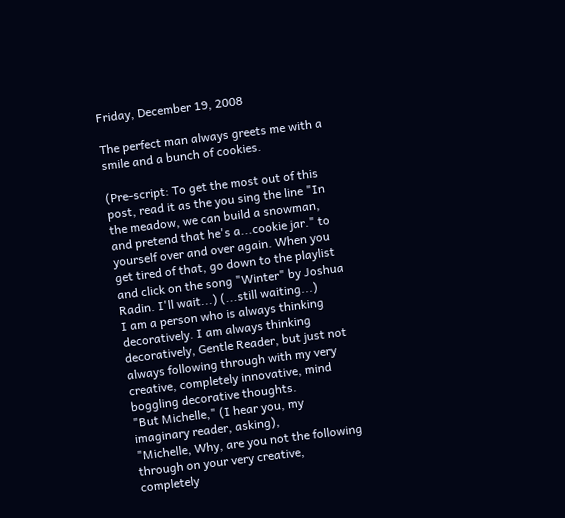Friday, December 19, 2008

The perfect man always greets me with a smile and a bunch of cookies.

(Pre-script: To get the most out of this post, read it as the you sing the line "In the meadow, we can build a snowman, and pretend that he's a...cookie jar." to yourself over and over again. When you get tired of that, go down to the playlist and click on the song "Winter" by Joshua Radin. I'll wait...) (...still waiting...)
I am a person who is always thinking decoratively. I am always thinking decoratively, Gentle Reader, but just not always following through with my very creative, completely innovative, mind boggling decorative thoughts.
"But Michelle," (I hear you, my imaginary reader, asking),
"Michelle, Why, are you not the following through on your very creative, completely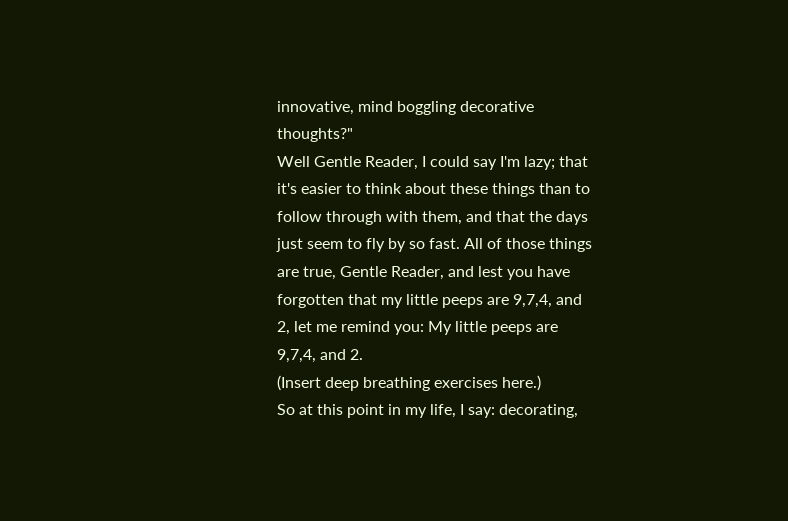innovative, mind boggling decorative thoughts?"
Well Gentle Reader, I could say I'm lazy; that it's easier to think about these things than to follow through with them, and that the days just seem to fly by so fast. All of those things are true, Gentle Reader, and lest you have forgotten that my little peeps are 9,7,4, and 2, let me remind you: My little peeps are 9,7,4, and 2.
(Insert deep breathing exercises here.)
So at this point in my life, I say: decorating,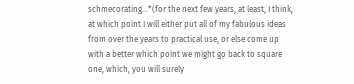schmecorating...*(for the next few years, at least, I think, at which point I will either put all of my fabulous ideas from over the years to practical use, or else come up with a better which point we might go back to square one, which, you will surely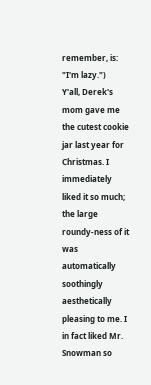remember, is: "I'm lazy.")
Y'all, Derek's mom gave me the cutest cookie jar last year for Christmas. I immediately liked it so much; the large roundy-ness of it was automatically soothingly aesthetically pleasing to me. I in fact liked Mr. Snowman so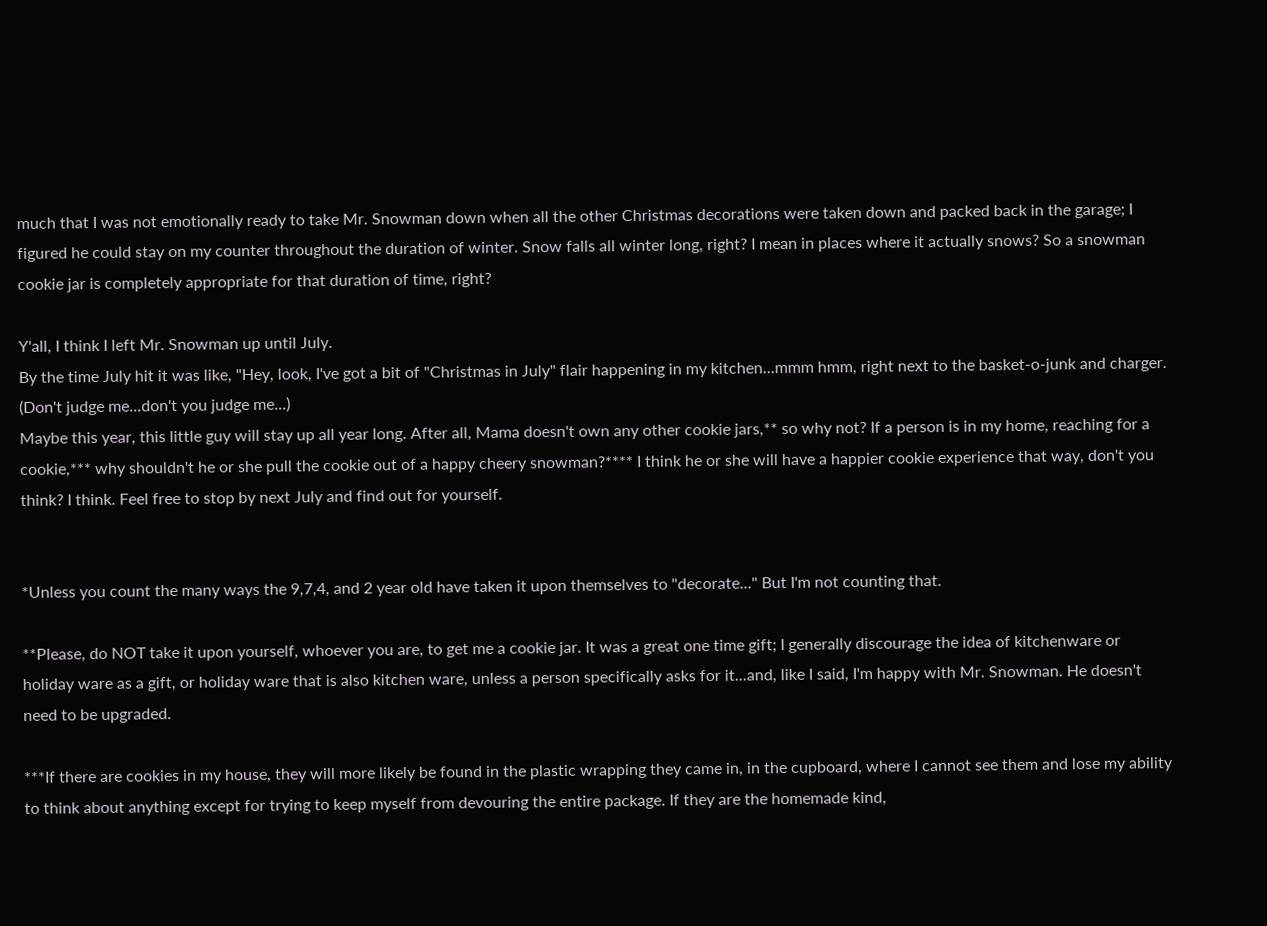much that I was not emotionally ready to take Mr. Snowman down when all the other Christmas decorations were taken down and packed back in the garage; I figured he could stay on my counter throughout the duration of winter. Snow falls all winter long, right? I mean in places where it actually snows? So a snowman cookie jar is completely appropriate for that duration of time, right?

Y'all, I think I left Mr. Snowman up until July.
By the time July hit it was like, "Hey, look, I've got a bit of "Christmas in July" flair happening in my kitchen...mmm hmm, right next to the basket-o-junk and charger. (Don't judge me...don't you judge me...)
Maybe this year, this little guy will stay up all year long. After all, Mama doesn't own any other cookie jars,** so why not? If a person is in my home, reaching for a cookie,*** why shouldn't he or she pull the cookie out of a happy cheery snowman?**** I think he or she will have a happier cookie experience that way, don't you think? I think. Feel free to stop by next July and find out for yourself.


*Unless you count the many ways the 9,7,4, and 2 year old have taken it upon themselves to "decorate..." But I'm not counting that.

**Please, do NOT take it upon yourself, whoever you are, to get me a cookie jar. It was a great one time gift; I generally discourage the idea of kitchenware or holiday ware as a gift, or holiday ware that is also kitchen ware, unless a person specifically asks for it...and, like I said, I'm happy with Mr. Snowman. He doesn't need to be upgraded.

***If there are cookies in my house, they will more likely be found in the plastic wrapping they came in, in the cupboard, where I cannot see them and lose my ability to think about anything except for trying to keep myself from devouring the entire package. If they are the homemade kind,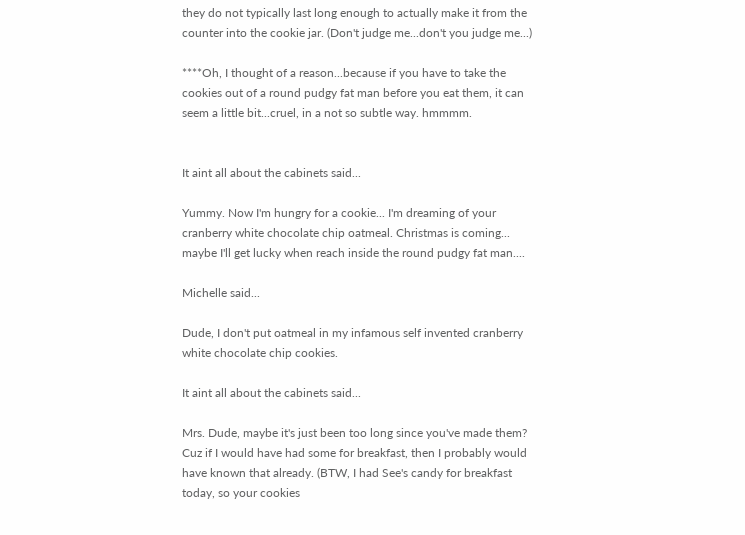they do not typically last long enough to actually make it from the counter into the cookie jar. (Don't judge me...don't you judge me...)

****Oh, I thought of a reason...because if you have to take the cookies out of a round pudgy fat man before you eat them, it can seem a little bit...cruel, in a not so subtle way. hmmmm.


It aint all about the cabinets said...

Yummy. Now I'm hungry for a cookie... I'm dreaming of your cranberry white chocolate chip oatmeal. Christmas is coming... maybe I'll get lucky when reach inside the round pudgy fat man....

Michelle said...

Dude, I don't put oatmeal in my infamous self invented cranberry white chocolate chip cookies.

It aint all about the cabinets said...

Mrs. Dude, maybe it's just been too long since you've made them? Cuz if I would have had some for breakfast, then I probably would have known that already. (BTW, I had See's candy for breakfast today, so your cookies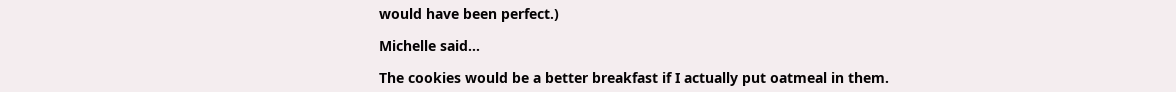would have been perfect.)

Michelle said...

The cookies would be a better breakfast if I actually put oatmeal in them.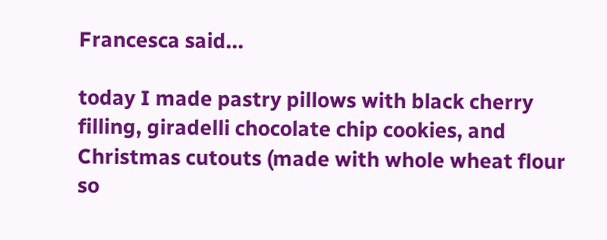Francesca said...

today I made pastry pillows with black cherry filling, giradelli chocolate chip cookies, and Christmas cutouts (made with whole wheat flour so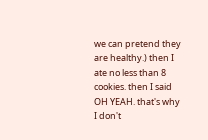we can pretend they are healthy.) then I ate no less than 8 cookies. then I said OH YEAH. that's why I don't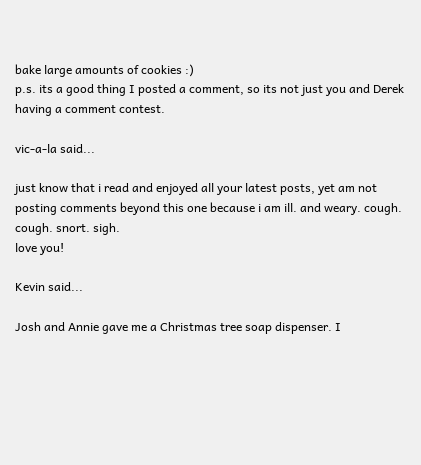bake large amounts of cookies :)
p.s. its a good thing I posted a comment, so its not just you and Derek having a comment contest.

vic-a-la said...

just know that i read and enjoyed all your latest posts, yet am not posting comments beyond this one because i am ill. and weary. cough. cough. snort. sigh.
love you!

Kevin said...

Josh and Annie gave me a Christmas tree soap dispenser. I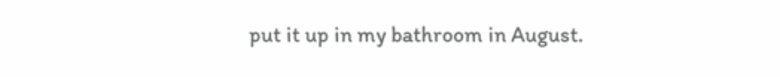put it up in my bathroom in August.